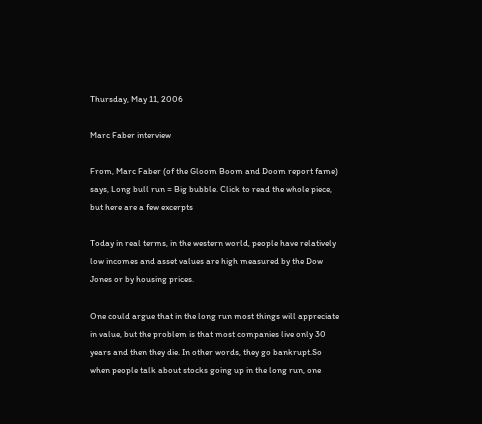Thursday, May 11, 2006

Marc Faber interview

From, Marc Faber (of the Gloom Boom and Doom report fame) says, Long bull run = Big bubble. Click to read the whole piece, but here are a few excerpts

Today in real terms, in the western world, people have relatively low incomes and asset values are high measured by the Dow Jones or by housing prices.

One could argue that in the long run most things will appreciate in value, but the problem is that most companies live only 30 years and then they die. In other words, they go bankrupt.So when people talk about stocks going up in the long run, one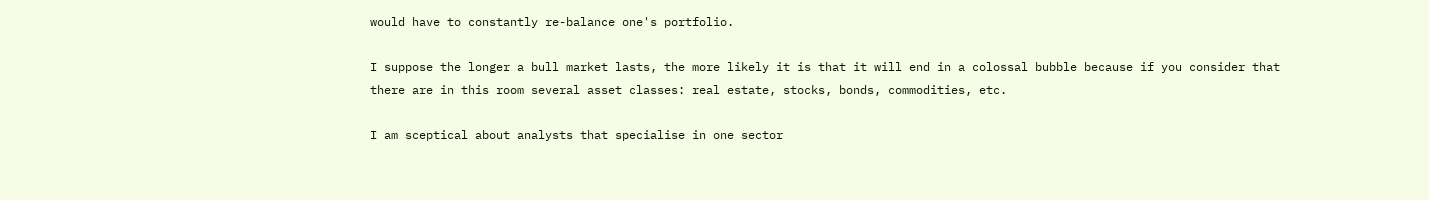would have to constantly re-balance one's portfolio.

I suppose the longer a bull market lasts, the more likely it is that it will end in a colossal bubble because if you consider that there are in this room several asset classes: real estate, stocks, bonds, commodities, etc.

I am sceptical about analysts that specialise in one sector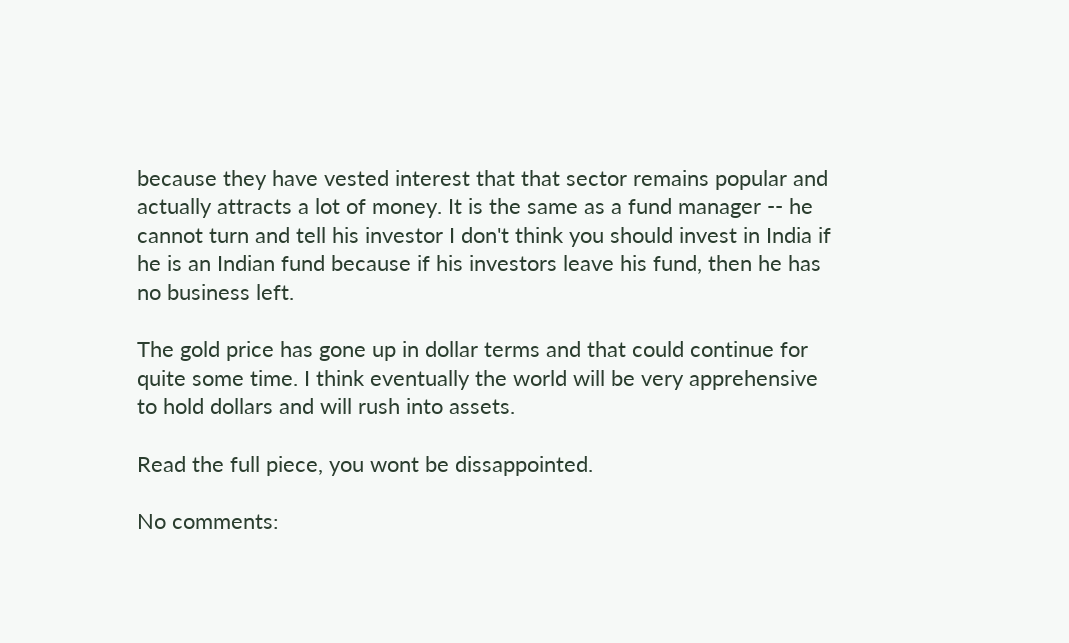because they have vested interest that that sector remains popular and actually attracts a lot of money. It is the same as a fund manager -- he cannot turn and tell his investor I don't think you should invest in India if he is an Indian fund because if his investors leave his fund, then he has no business left.

The gold price has gone up in dollar terms and that could continue for quite some time. I think eventually the world will be very apprehensive to hold dollars and will rush into assets.

Read the full piece, you wont be dissappointed.

No comments: